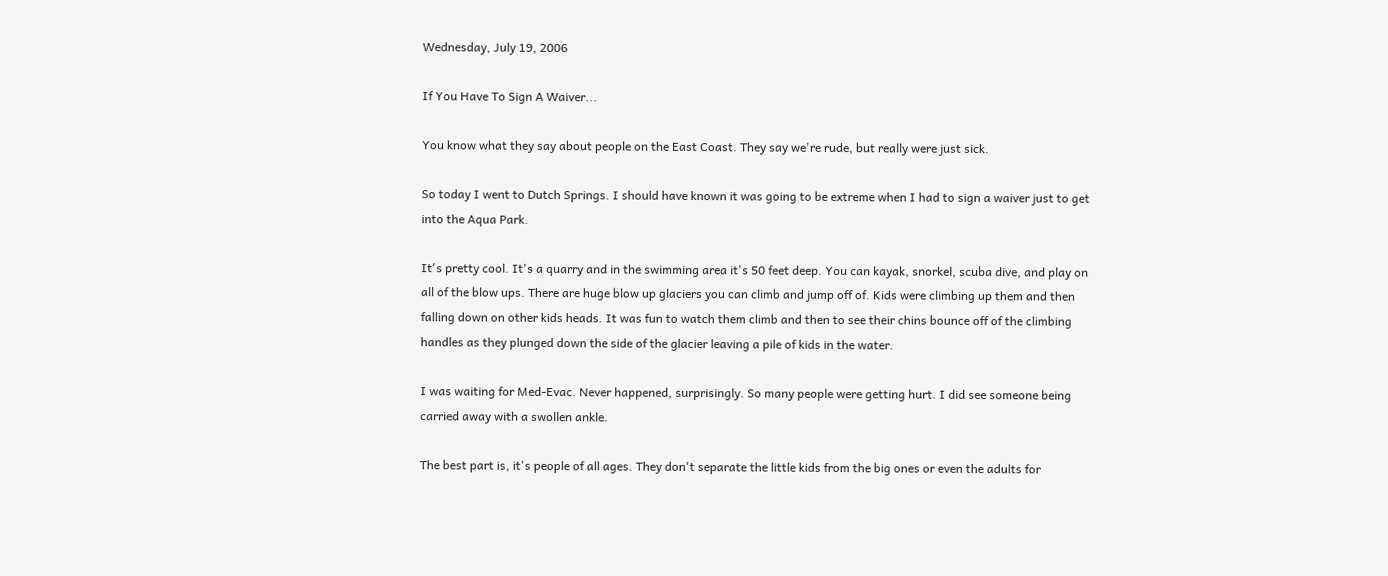Wednesday, July 19, 2006

If You Have To Sign A Waiver...

You know what they say about people on the East Coast. They say we're rude, but really were just sick.

So today I went to Dutch Springs. I should have known it was going to be extreme when I had to sign a waiver just to get into the Aqua Park.

It's pretty cool. It's a quarry and in the swimming area it's 50 feet deep. You can kayak, snorkel, scuba dive, and play on all of the blow ups. There are huge blow up glaciers you can climb and jump off of. Kids were climbing up them and then falling down on other kids heads. It was fun to watch them climb and then to see their chins bounce off of the climbing handles as they plunged down the side of the glacier leaving a pile of kids in the water.

I was waiting for Med-Evac. Never happened, surprisingly. So many people were getting hurt. I did see someone being carried away with a swollen ankle.

The best part is, it's people of all ages. They don't separate the little kids from the big ones or even the adults for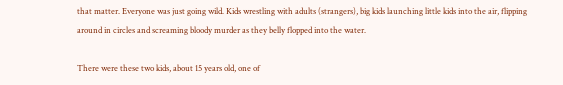that matter. Everyone was just going wild. Kids wrestling with adults (strangers), big kids launching little kids into the air, flipping around in circles and screaming bloody murder as they belly flopped into the water.

There were these two kids, about 15 years old, one of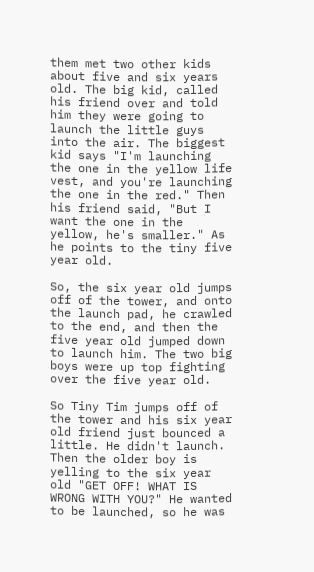them met two other kids about five and six years old. The big kid, called his friend over and told him they were going to launch the little guys into the air. The biggest kid says "I'm launching the one in the yellow life vest, and you're launching the one in the red." Then his friend said, "But I want the one in the yellow, he's smaller." As he points to the tiny five year old.

So, the six year old jumps off of the tower, and onto the launch pad, he crawled to the end, and then the five year old jumped down to launch him. The two big boys were up top fighting over the five year old.

So Tiny Tim jumps off of the tower and his six year old friend just bounced a little. He didn't launch. Then the older boy is yelling to the six year old "GET OFF! WHAT IS WRONG WITH YOU?" He wanted to be launched, so he was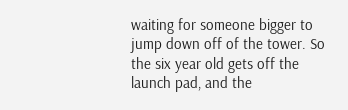waiting for someone bigger to jump down off of the tower. So the six year old gets off the launch pad, and the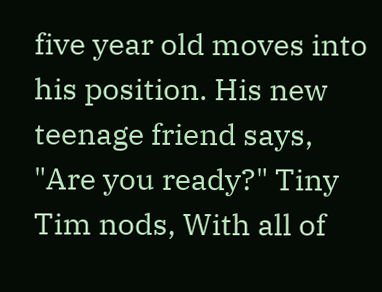five year old moves into his position. His new teenage friend says, "Are you ready?" Tiny Tim nods, With all of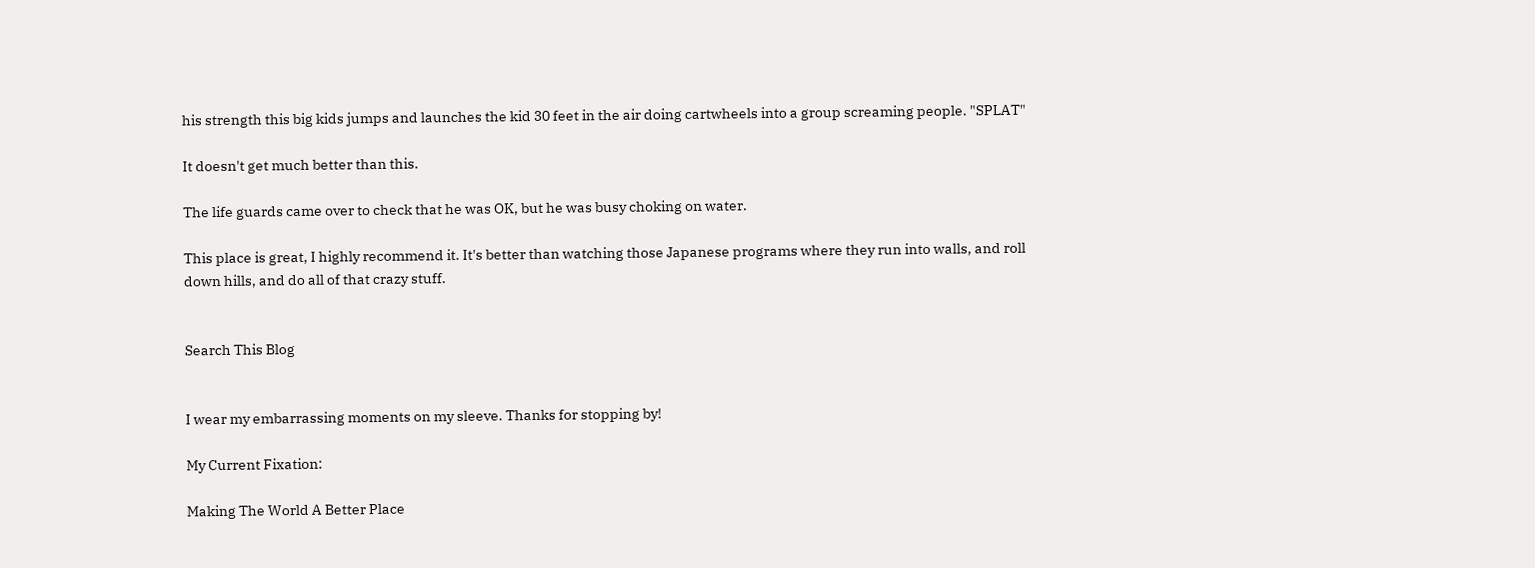his strength this big kids jumps and launches the kid 30 feet in the air doing cartwheels into a group screaming people. "SPLAT"

It doesn't get much better than this.

The life guards came over to check that he was OK, but he was busy choking on water.

This place is great, I highly recommend it. It's better than watching those Japanese programs where they run into walls, and roll down hills, and do all of that crazy stuff.


Search This Blog


I wear my embarrassing moments on my sleeve. Thanks for stopping by!

My Current Fixation:

Making The World A Better Place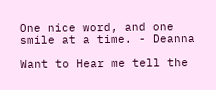One nice word, and one smile at a time. - Deanna

Want to Hear me tell the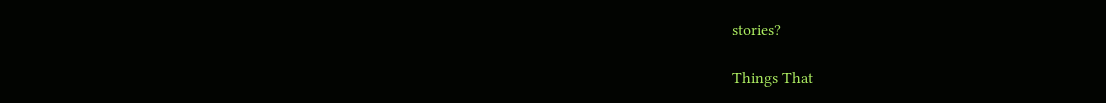stories?

Things That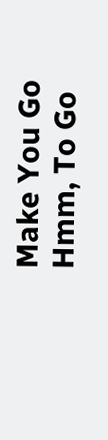Make You Go Hmm, To Go